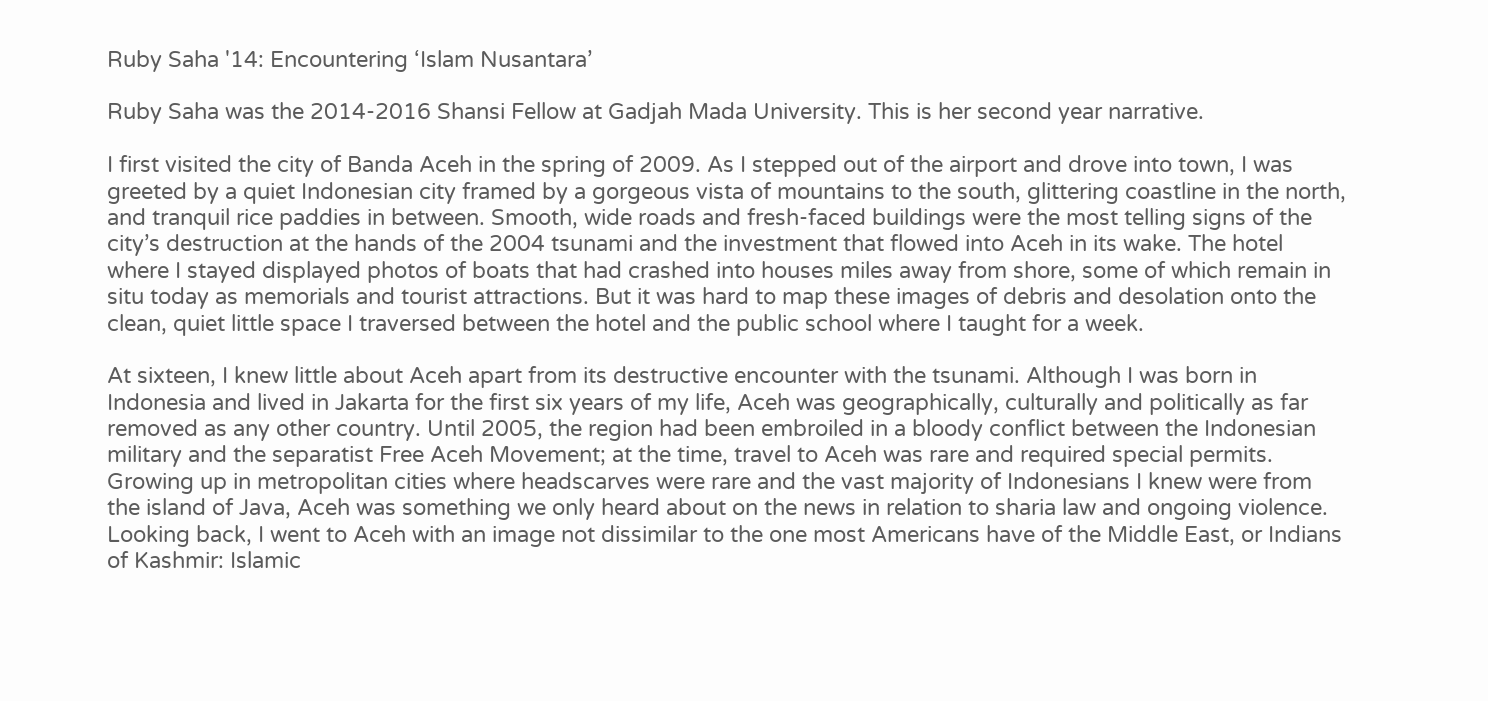Ruby Saha '14: Encountering ‘Islam Nusantara’

Ruby Saha was the 2014-2016 Shansi Fellow at Gadjah Mada University. This is her second year narrative.

I first visited the city of Banda Aceh in the spring of 2009. As I stepped out of the airport and drove into town, I was greeted by a quiet Indonesian city framed by a gorgeous vista of mountains to the south, glittering coastline in the north, and tranquil rice paddies in between. Smooth, wide roads and fresh-faced buildings were the most telling signs of the city’s destruction at the hands of the 2004 tsunami and the investment that flowed into Aceh in its wake. The hotel where I stayed displayed photos of boats that had crashed into houses miles away from shore, some of which remain in situ today as memorials and tourist attractions. But it was hard to map these images of debris and desolation onto the clean, quiet little space I traversed between the hotel and the public school where I taught for a week.

At sixteen, I knew little about Aceh apart from its destructive encounter with the tsunami. Although I was born in Indonesia and lived in Jakarta for the first six years of my life, Aceh was geographically, culturally and politically as far removed as any other country. Until 2005, the region had been embroiled in a bloody conflict between the Indonesian military and the separatist Free Aceh Movement; at the time, travel to Aceh was rare and required special permits. Growing up in metropolitan cities where headscarves were rare and the vast majority of Indonesians I knew were from the island of Java, Aceh was something we only heard about on the news in relation to sharia law and ongoing violence. Looking back, I went to Aceh with an image not dissimilar to the one most Americans have of the Middle East, or Indians of Kashmir: Islamic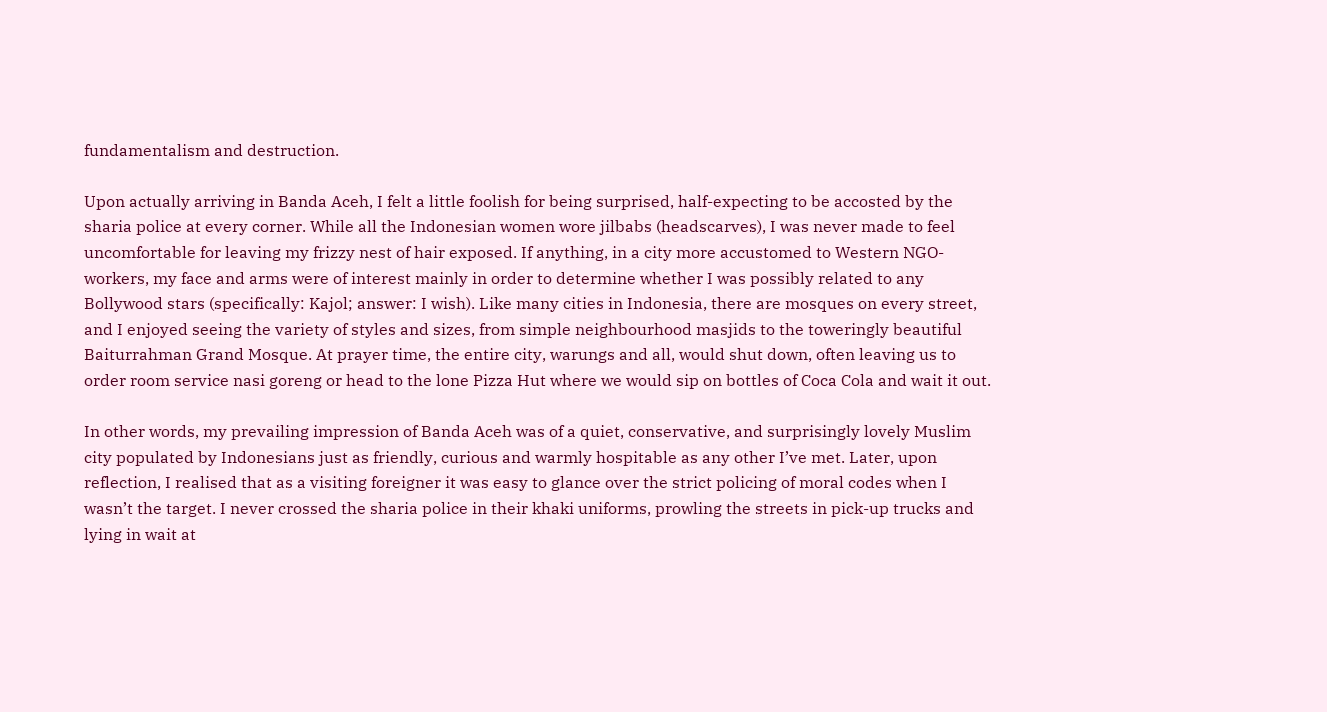fundamentalism and destruction.

Upon actually arriving in Banda Aceh, I felt a little foolish for being surprised, half-expecting to be accosted by the sharia police at every corner. While all the Indonesian women wore jilbabs (headscarves), I was never made to feel uncomfortable for leaving my frizzy nest of hair exposed. If anything, in a city more accustomed to Western NGO-workers, my face and arms were of interest mainly in order to determine whether I was possibly related to any Bollywood stars (specifically: Kajol; answer: I wish). Like many cities in Indonesia, there are mosques on every street, and I enjoyed seeing the variety of styles and sizes, from simple neighbourhood masjids to the toweringly beautiful Baiturrahman Grand Mosque. At prayer time, the entire city, warungs and all, would shut down, often leaving us to order room service nasi goreng or head to the lone Pizza Hut where we would sip on bottles of Coca Cola and wait it out.

In other words, my prevailing impression of Banda Aceh was of a quiet, conservative, and surprisingly lovely Muslim city populated by Indonesians just as friendly, curious and warmly hospitable as any other I’ve met. Later, upon reflection, I realised that as a visiting foreigner it was easy to glance over the strict policing of moral codes when I wasn’t the target. I never crossed the sharia police in their khaki uniforms, prowling the streets in pick-up trucks and lying in wait at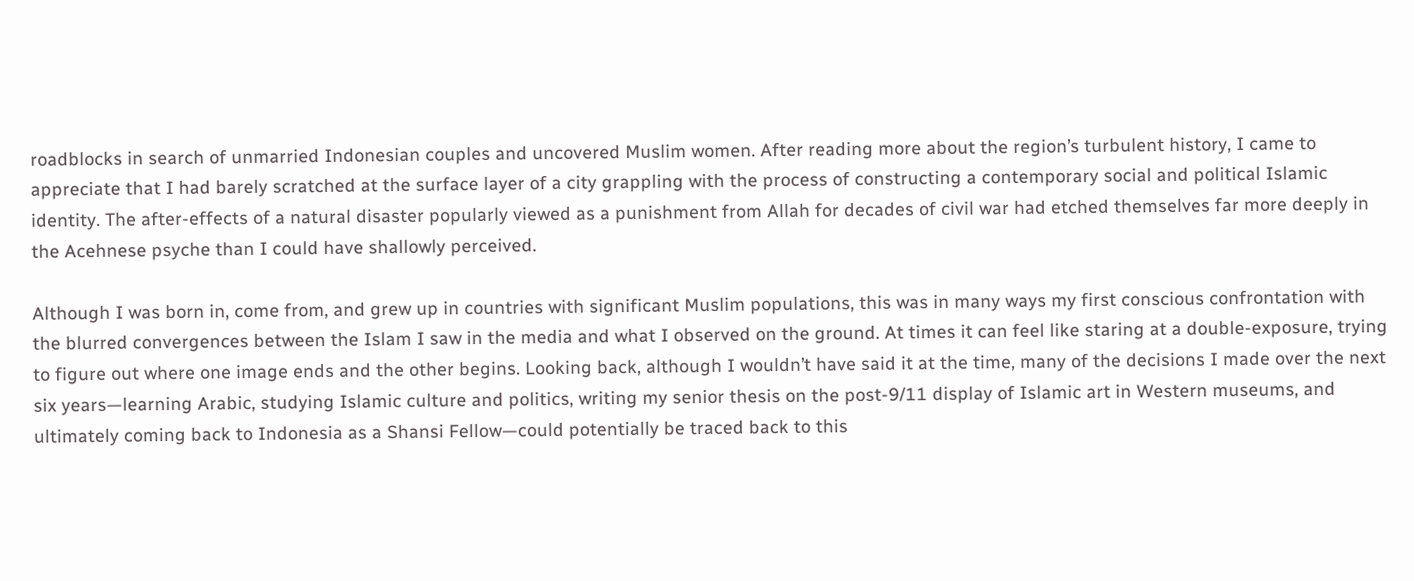roadblocks in search of unmarried Indonesian couples and uncovered Muslim women. After reading more about the region’s turbulent history, I came to appreciate that I had barely scratched at the surface layer of a city grappling with the process of constructing a contemporary social and political Islamic identity. The after-effects of a natural disaster popularly viewed as a punishment from Allah for decades of civil war had etched themselves far more deeply in the Acehnese psyche than I could have shallowly perceived.

Although I was born in, come from, and grew up in countries with significant Muslim populations, this was in many ways my first conscious confrontation with the blurred convergences between the Islam I saw in the media and what I observed on the ground. At times it can feel like staring at a double-exposure, trying to figure out where one image ends and the other begins. Looking back, although I wouldn’t have said it at the time, many of the decisions I made over the next six years—learning Arabic, studying Islamic culture and politics, writing my senior thesis on the post-9/11 display of Islamic art in Western museums, and ultimately coming back to Indonesia as a Shansi Fellow—could potentially be traced back to this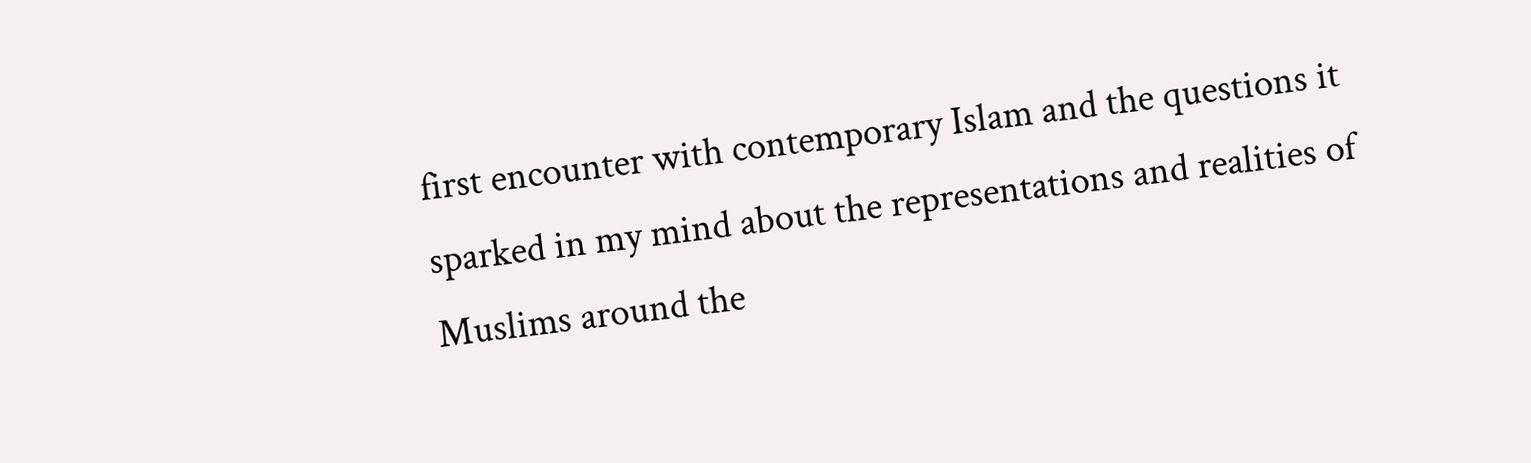first encounter with contemporary Islam and the questions it sparked in my mind about the representations and realities of Muslims around the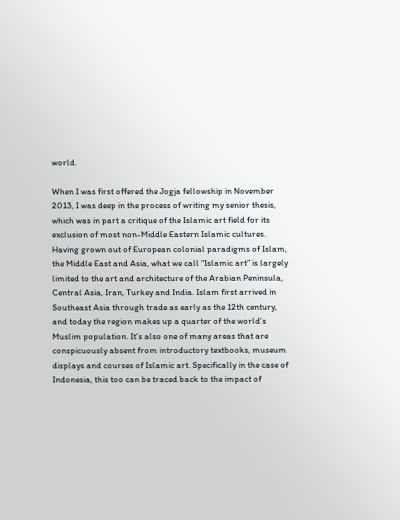world.

When I was first offered the Jogja fellowship in November 2013, I was deep in the process of writing my senior thesis, which was in part a critique of the Islamic art field for its exclusion of most non-Middle Eastern Islamic cultures. Having grown out of European colonial paradigms of Islam, the Middle East and Asia, what we call “Islamic art” is largely limited to the art and architecture of the Arabian Peninsula, Central Asia, Iran, Turkey and India. Islam first arrived in Southeast Asia through trade as early as the 12th century, and today the region makes up a quarter of the world’s Muslim population. It’s also one of many areas that are conspicuously absent from introductory textbooks, museum displays and courses of Islamic art. Specifically in the case of Indonesia, this too can be traced back to the impact of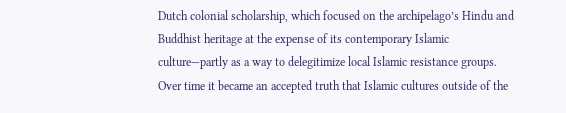Dutch colonial scholarship, which focused on the archipelago’s Hindu and Buddhist heritage at the expense of its contemporary Islamic culture—partly as a way to delegitimize local Islamic resistance groups. Over time it became an accepted truth that Islamic cultures outside of the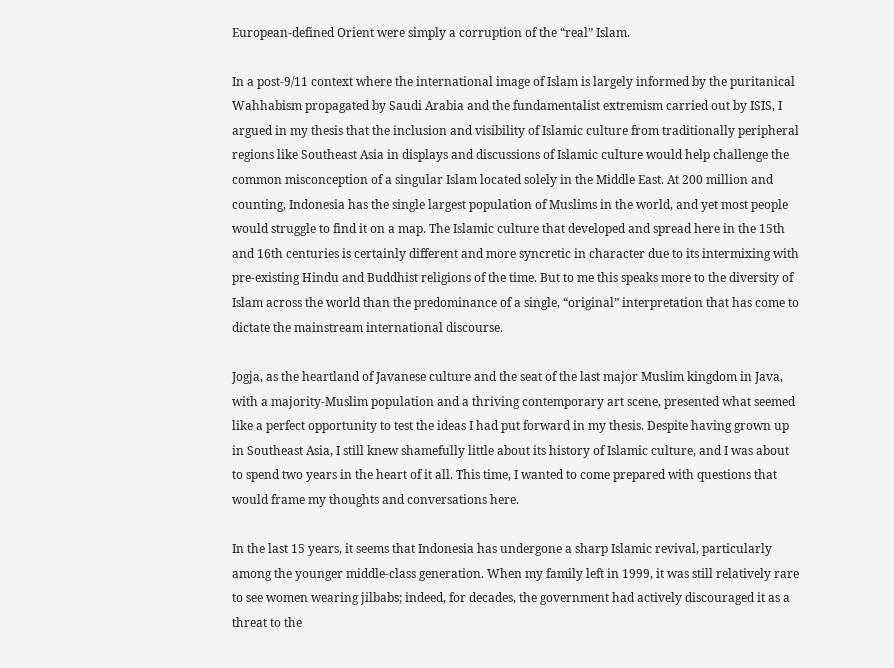European-defined Orient were simply a corruption of the “real” Islam.

In a post-9/11 context where the international image of Islam is largely informed by the puritanical Wahhabism propagated by Saudi Arabia and the fundamentalist extremism carried out by ISIS, I argued in my thesis that the inclusion and visibility of Islamic culture from traditionally peripheral regions like Southeast Asia in displays and discussions of Islamic culture would help challenge the common misconception of a singular Islam located solely in the Middle East. At 200 million and counting, Indonesia has the single largest population of Muslims in the world, and yet most people would struggle to find it on a map. The Islamic culture that developed and spread here in the 15th and 16th centuries is certainly different and more syncretic in character due to its intermixing with pre-existing Hindu and Buddhist religions of the time. But to me this speaks more to the diversity of Islam across the world than the predominance of a single, “original” interpretation that has come to dictate the mainstream international discourse.

Jogja, as the heartland of Javanese culture and the seat of the last major Muslim kingdom in Java, with a majority-Muslim population and a thriving contemporary art scene, presented what seemed like a perfect opportunity to test the ideas I had put forward in my thesis. Despite having grown up in Southeast Asia, I still knew shamefully little about its history of Islamic culture, and I was about to spend two years in the heart of it all. This time, I wanted to come prepared with questions that would frame my thoughts and conversations here.

In the last 15 years, it seems that Indonesia has undergone a sharp Islamic revival, particularly among the younger middle-class generation. When my family left in 1999, it was still relatively rare to see women wearing jilbabs; indeed, for decades, the government had actively discouraged it as a threat to the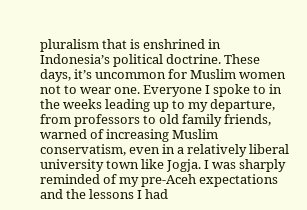pluralism that is enshrined in Indonesia’s political doctrine. These days, it’s uncommon for Muslim women not to wear one. Everyone I spoke to in the weeks leading up to my departure, from professors to old family friends, warned of increasing Muslim conservatism, even in a relatively liberal university town like Jogja. I was sharply reminded of my pre-Aceh expectations and the lessons I had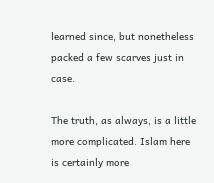learned since, but nonetheless packed a few scarves just in case.

The truth, as always, is a little more complicated. Islam here is certainly more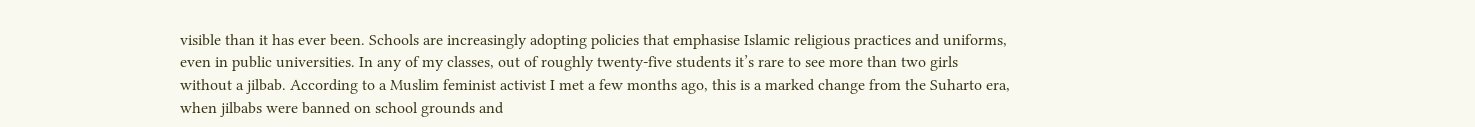visible than it has ever been. Schools are increasingly adopting policies that emphasise Islamic religious practices and uniforms, even in public universities. In any of my classes, out of roughly twenty-five students it’s rare to see more than two girls without a jilbab. According to a Muslim feminist activist I met a few months ago, this is a marked change from the Suharto era, when jilbabs were banned on school grounds and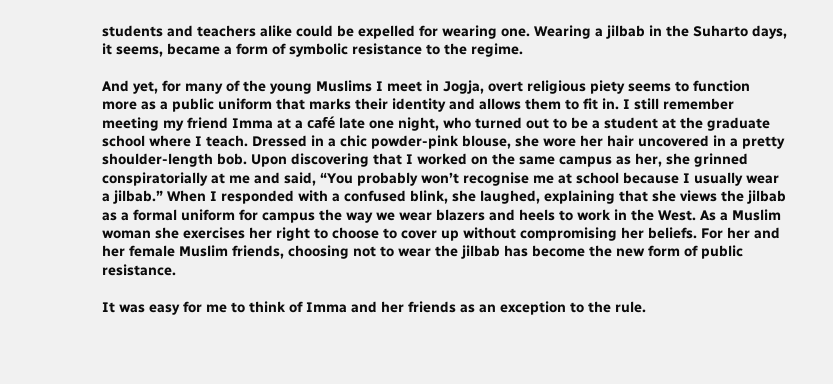students and teachers alike could be expelled for wearing one. Wearing a jilbab in the Suharto days, it seems, became a form of symbolic resistance to the regime.

And yet, for many of the young Muslims I meet in Jogja, overt religious piety seems to function more as a public uniform that marks their identity and allows them to fit in. I still remember meeting my friend Imma at a café late one night, who turned out to be a student at the graduate school where I teach. Dressed in a chic powder-pink blouse, she wore her hair uncovered in a pretty shoulder-length bob. Upon discovering that I worked on the same campus as her, she grinned conspiratorially at me and said, “You probably won’t recognise me at school because I usually wear a jilbab.” When I responded with a confused blink, she laughed, explaining that she views the jilbab as a formal uniform for campus the way we wear blazers and heels to work in the West. As a Muslim woman she exercises her right to choose to cover up without compromising her beliefs. For her and her female Muslim friends, choosing not to wear the jilbab has become the new form of public resistance.

It was easy for me to think of Imma and her friends as an exception to the rule.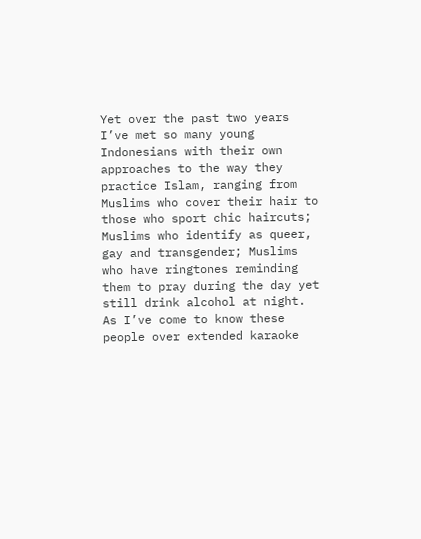Yet over the past two years I’ve met so many young Indonesians with their own approaches to the way they practice Islam, ranging from Muslims who cover their hair to those who sport chic haircuts; Muslims who identify as queer, gay and transgender; Muslims who have ringtones reminding them to pray during the day yet still drink alcohol at night. As I’ve come to know these people over extended karaoke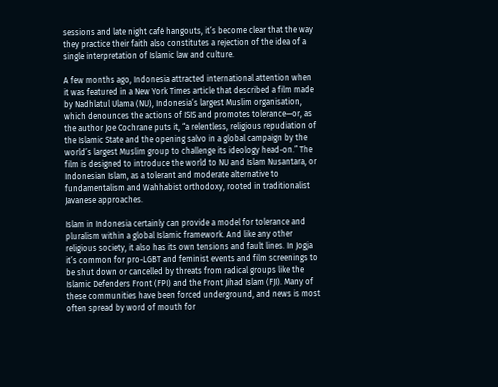sessions and late night café hangouts, it’s become clear that the way they practice their faith also constitutes a rejection of the idea of a single interpretation of Islamic law and culture.

A few months ago, Indonesia attracted international attention when it was featured in a New York Times article that described a film made by Nadhlatul Ulama (NU), Indonesia’s largest Muslim organisation, which denounces the actions of ISIS and promotes tolerance—or, as the author Joe Cochrane puts it, “a relentless, religious repudiation of the Islamic State and the opening salvo in a global campaign by the world’s largest Muslim group to challenge its ideology head-on.” The film is designed to introduce the world to NU and Islam Nusantara, or Indonesian Islam, as a tolerant and moderate alternative to fundamentalism and Wahhabist orthodoxy, rooted in traditionalist Javanese approaches.

Islam in Indonesia certainly can provide a model for tolerance and pluralism within a global Islamic framework. And like any other religious society, it also has its own tensions and fault lines. In Jogja it’s common for pro-LGBT and feminist events and film screenings to be shut down or cancelled by threats from radical groups like the Islamic Defenders Front (FPI) and the Front Jihad Islam (FJI). Many of these communities have been forced underground, and news is most often spread by word of mouth for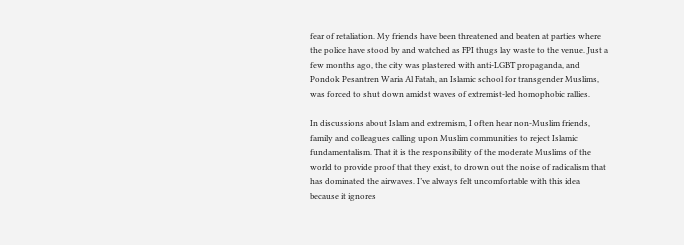fear of retaliation. My friends have been threatened and beaten at parties where the police have stood by and watched as FPI thugs lay waste to the venue. Just a few months ago, the city was plastered with anti-LGBT propaganda, and Pondok Pesantren Waria Al Fatah, an Islamic school for transgender Muslims, was forced to shut down amidst waves of extremist-led homophobic rallies.

In discussions about Islam and extremism, I often hear non-Muslim friends, family and colleagues calling upon Muslim communities to reject Islamic fundamentalism. That it is the responsibility of the moderate Muslims of the world to provide proof that they exist, to drown out the noise of radicalism that has dominated the airwaves. I’ve always felt uncomfortable with this idea because it ignores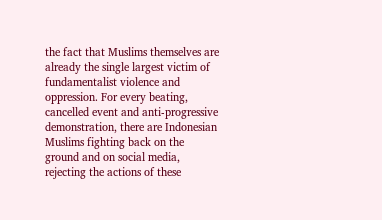the fact that Muslims themselves are already the single largest victim of fundamentalist violence and oppression. For every beating, cancelled event and anti-progressive demonstration, there are Indonesian Muslims fighting back on the ground and on social media, rejecting the actions of these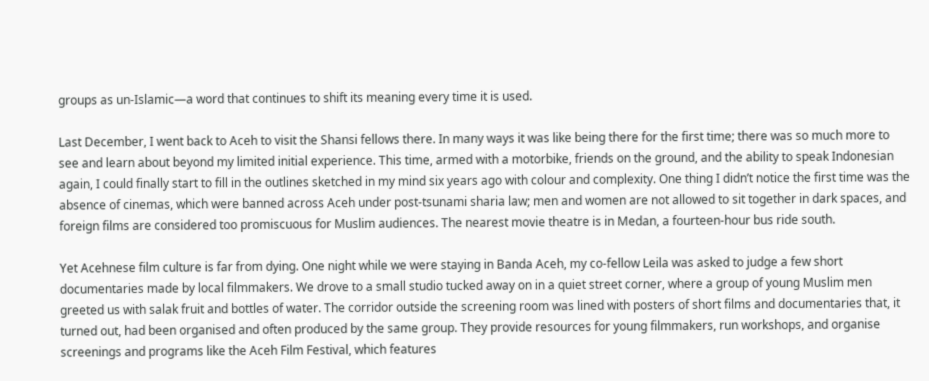groups as un-Islamic—a word that continues to shift its meaning every time it is used.

Last December, I went back to Aceh to visit the Shansi fellows there. In many ways it was like being there for the first time; there was so much more to see and learn about beyond my limited initial experience. This time, armed with a motorbike, friends on the ground, and the ability to speak Indonesian again, I could finally start to fill in the outlines sketched in my mind six years ago with colour and complexity. One thing I didn’t notice the first time was the absence of cinemas, which were banned across Aceh under post-tsunami sharia law; men and women are not allowed to sit together in dark spaces, and foreign films are considered too promiscuous for Muslim audiences. The nearest movie theatre is in Medan, a fourteen-hour bus ride south.

Yet Acehnese film culture is far from dying. One night while we were staying in Banda Aceh, my co-fellow Leila was asked to judge a few short documentaries made by local filmmakers. We drove to a small studio tucked away on in a quiet street corner, where a group of young Muslim men greeted us with salak fruit and bottles of water. The corridor outside the screening room was lined with posters of short films and documentaries that, it turned out, had been organised and often produced by the same group. They provide resources for young filmmakers, run workshops, and organise screenings and programs like the Aceh Film Festival, which features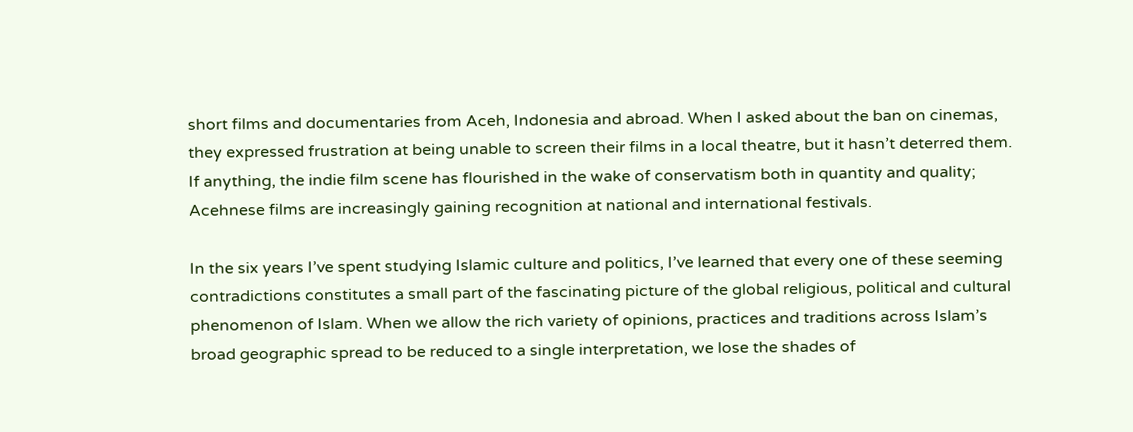short films and documentaries from Aceh, Indonesia and abroad. When I asked about the ban on cinemas, they expressed frustration at being unable to screen their films in a local theatre, but it hasn’t deterred them. If anything, the indie film scene has flourished in the wake of conservatism both in quantity and quality; Acehnese films are increasingly gaining recognition at national and international festivals.

In the six years I’ve spent studying Islamic culture and politics, I’ve learned that every one of these seeming contradictions constitutes a small part of the fascinating picture of the global religious, political and cultural phenomenon of Islam. When we allow the rich variety of opinions, practices and traditions across Islam’s broad geographic spread to be reduced to a single interpretation, we lose the shades of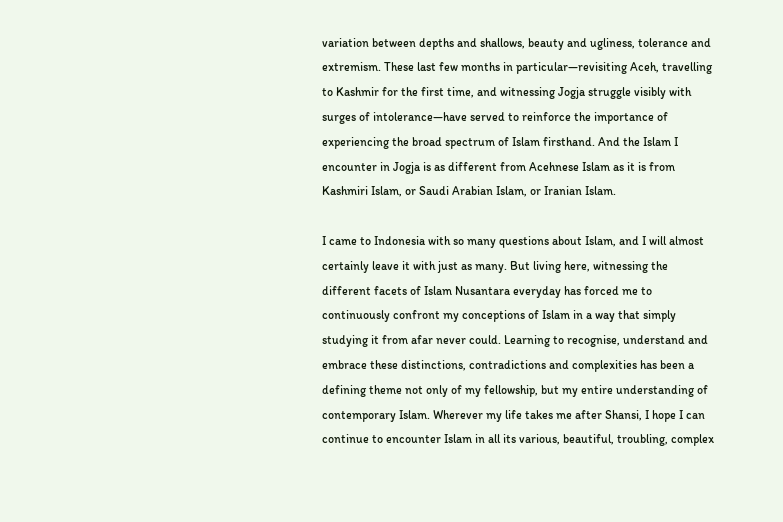variation between depths and shallows, beauty and ugliness, tolerance and extremism. These last few months in particular—revisiting Aceh, travelling to Kashmir for the first time, and witnessing Jogja struggle visibly with surges of intolerance—have served to reinforce the importance of experiencing the broad spectrum of Islam firsthand. And the Islam I encounter in Jogja is as different from Acehnese Islam as it is from Kashmiri Islam, or Saudi Arabian Islam, or Iranian Islam.

I came to Indonesia with so many questions about Islam, and I will almost certainly leave it with just as many. But living here, witnessing the different facets of Islam Nusantara everyday has forced me to continuously confront my conceptions of Islam in a way that simply studying it from afar never could. Learning to recognise, understand and embrace these distinctions, contradictions and complexities has been a defining theme not only of my fellowship, but my entire understanding of contemporary Islam. Wherever my life takes me after Shansi, I hope I can continue to encounter Islam in all its various, beautiful, troubling, complex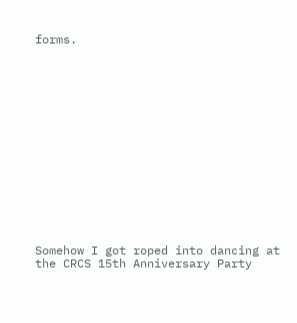forms.















Somehow I got roped into dancing at the CRCS 15th Anniversary Party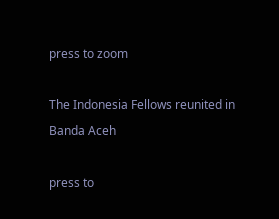press to zoom

The Indonesia Fellows reunited in Banda Aceh

press to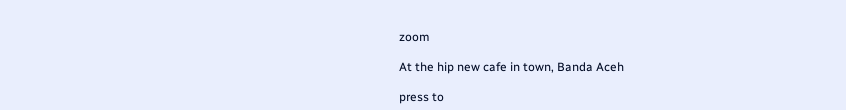zoom

At the hip new cafe in town, Banda Aceh

press to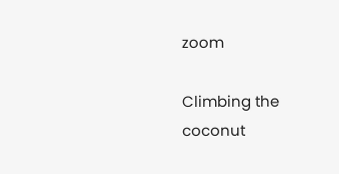zoom

Climbing the coconut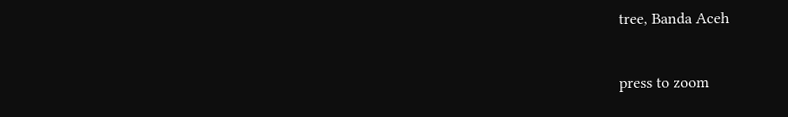tree, Banda Aceh

press to zoom